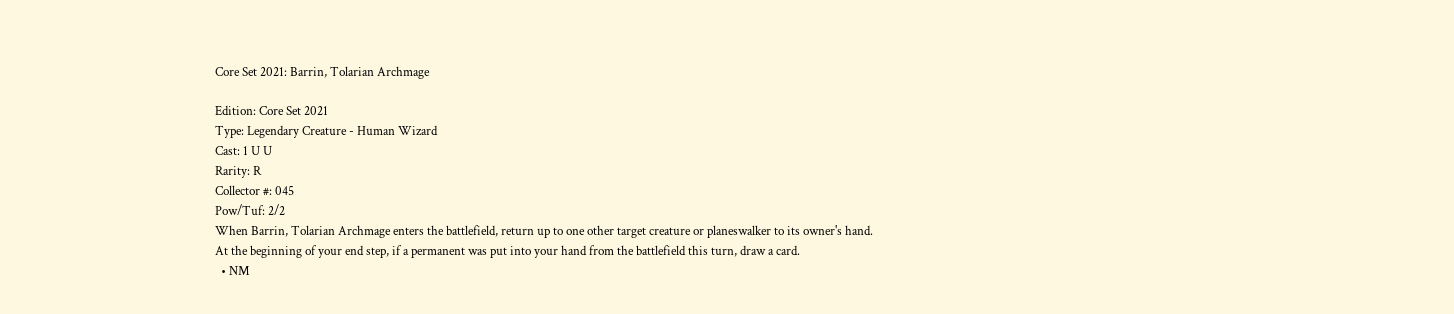Core Set 2021: Barrin, Tolarian Archmage

Edition: Core Set 2021
Type: Legendary Creature - Human Wizard
Cast: 1 U U
Rarity: R
Collector #: 045
Pow/Tuf: 2/2
When Barrin, Tolarian Archmage enters the battlefield, return up to one other target creature or planeswalker to its owner's hand.
At the beginning of your end step, if a permanent was put into your hand from the battlefield this turn, draw a card.
  • NM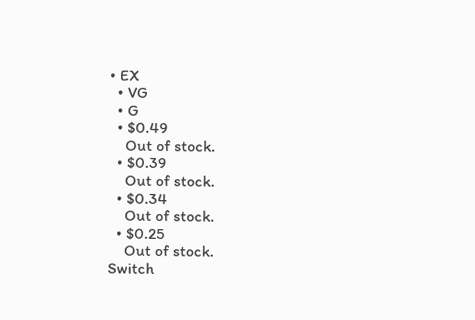• EX
  • VG
  • G
  • $0.49
    Out of stock.
  • $0.39
    Out of stock.
  • $0.34
    Out of stock.
  • $0.25
    Out of stock.
Switch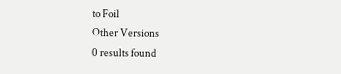to Foil
Other Versions
0 results found